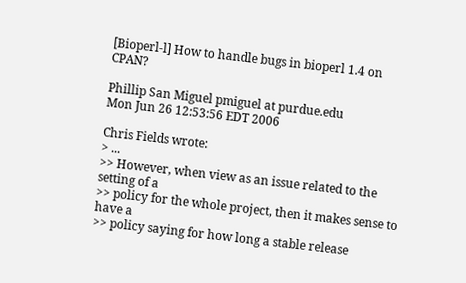[Bioperl-l] How to handle bugs in bioperl 1.4 on CPAN?

Phillip San Miguel pmiguel at purdue.edu
Mon Jun 26 12:53:56 EDT 2006

Chris Fields wrote:
> ...
>> However, when view as an issue related to the setting of a
>> policy for the whole project, then it makes sense to have a
>> policy saying for how long a stable release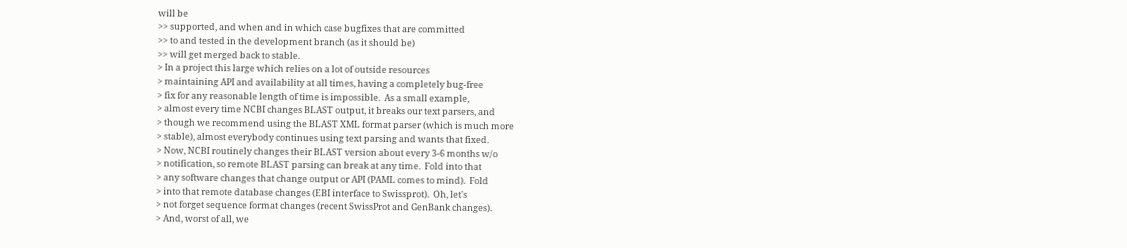will be
>> supported, and when and in which case bugfixes that are committed
>> to and tested in the development branch (as it should be)
>> will get merged back to stable.
> In a project this large which relies on a lot of outside resources
> maintaining API and availability at all times, having a completely bug-free
> fix for any reasonable length of time is impossible.  As a small example,
> almost every time NCBI changes BLAST output, it breaks our text parsers, and
> though we recommend using the BLAST XML format parser (which is much more
> stable), almost everybody continues using text parsing and wants that fixed.
> Now, NCBI routinely changes their BLAST version about every 3-6 months w/o
> notification, so remote BLAST parsing can break at any time.  Fold into that
> any software changes that change output or API (PAML comes to mind).  Fold
> into that remote database changes (EBI interface to Swissprot).  Oh, let's
> not forget sequence format changes (recent SwissProt and GenBank changes).
> And, worst of all, we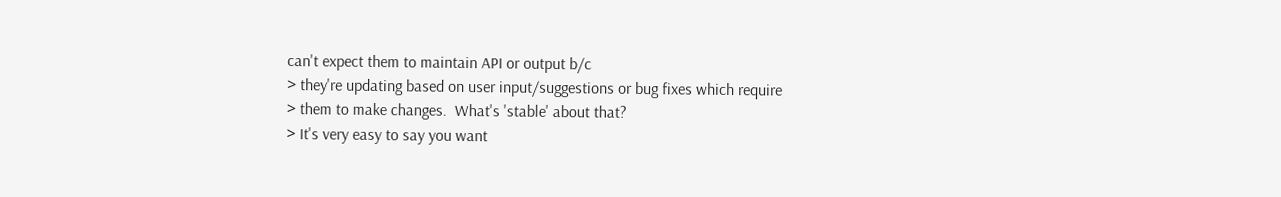can't expect them to maintain API or output b/c
> they're updating based on user input/suggestions or bug fixes which require
> them to make changes.  What's 'stable' about that?
> It's very easy to say you want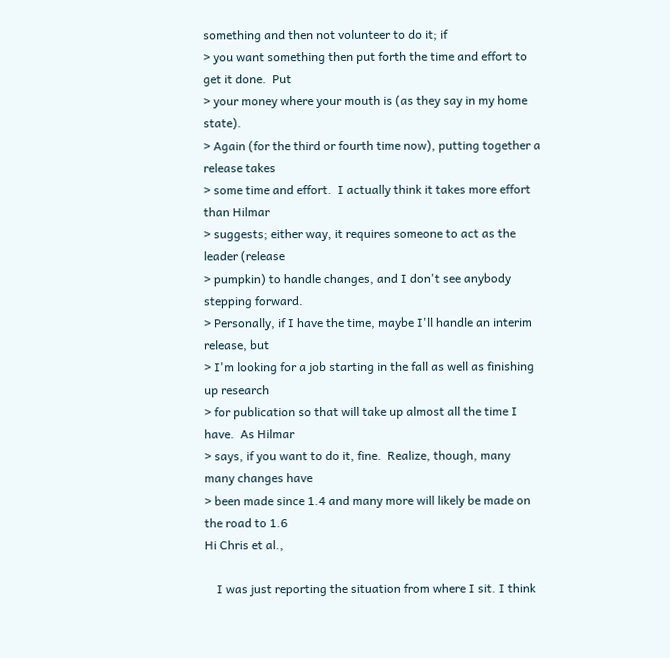something and then not volunteer to do it; if
> you want something then put forth the time and effort to get it done.  Put
> your money where your mouth is (as they say in my home state).
> Again (for the third or fourth time now), putting together a release takes
> some time and effort.  I actually think it takes more effort than Hilmar
> suggests; either way, it requires someone to act as the leader (release
> pumpkin) to handle changes, and I don't see anybody stepping forward.
> Personally, if I have the time, maybe I'll handle an interim release, but
> I'm looking for a job starting in the fall as well as finishing up research
> for publication so that will take up almost all the time I have.  As Hilmar
> says, if you want to do it, fine.  Realize, though, many many changes have
> been made since 1.4 and many more will likely be made on the road to 1.6
Hi Chris et al.,

    I was just reporting the situation from where I sit. I think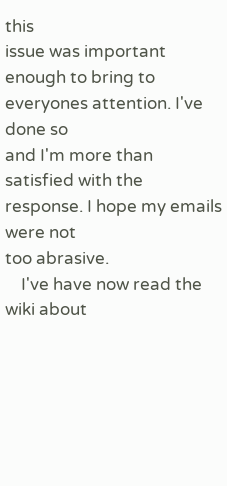this
issue was important enough to bring to everyones attention. I've done so
and I'm more than satisfied with the response. I hope my emails were not
too abrasive.
    I've have now read the wiki about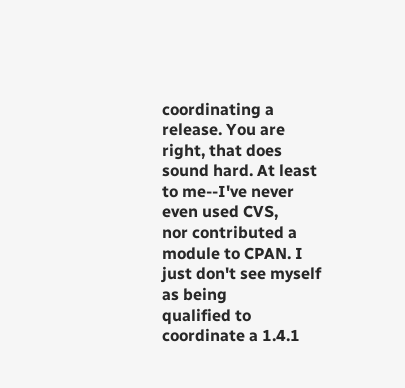coordinating a release. You are
right, that does sound hard. At least to me--I've never even used CVS,
nor contributed a module to CPAN. I just don't see myself as being
qualified to coordinate a 1.4.1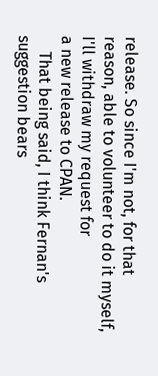release. So since I'm not, for that
reason, able to volunteer to do it myself, I'll withdraw my request for
a new release to CPAN.
    That being said, I think Fernan's suggestion bears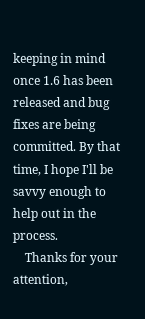keeping in mind
once 1.6 has been released and bug fixes are being committed. By that
time, I hope I'll be savvy enough to help out in the process.
    Thanks for your attention,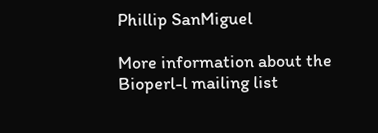Phillip SanMiguel

More information about the Bioperl-l mailing list